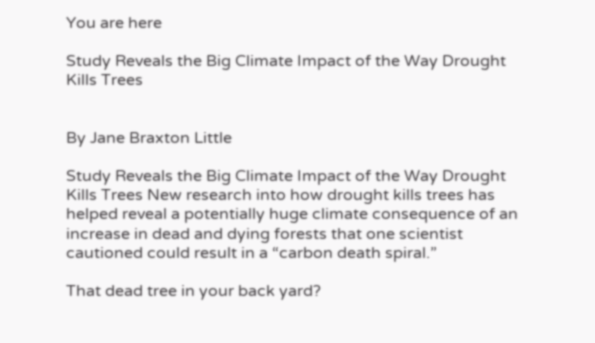You are here

Study Reveals the Big Climate Impact of the Way Drought Kills Trees


By Jane Braxton Little

Study Reveals the Big Climate Impact of the Way Drought Kills Trees New research into how drought kills trees has helped reveal a potentially huge climate consequence of an increase in dead and dying forests that one scientist cautioned could result in a “carbon death spiral.”

That dead tree in your back yard?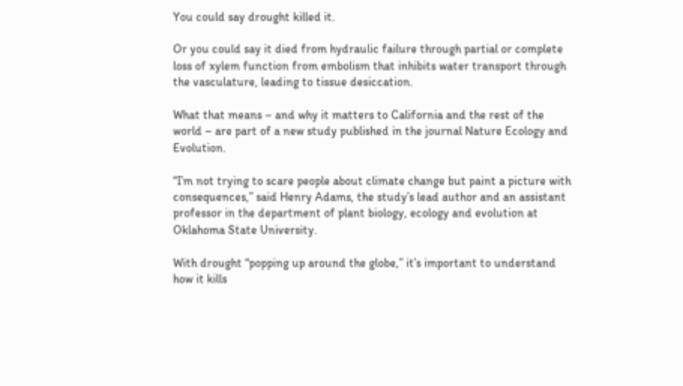You could say drought killed it.

Or you could say it died from hydraulic failure through partial or complete loss of xylem function from embolism that inhibits water transport through the vasculature, leading to tissue desiccation.

What that means – and why it matters to California and the rest of the world – are part of a new study published in the journal Nature Ecology and Evolution.

“I’m not trying to scare people about climate change but paint a picture with consequences,” said Henry Adams, the study’s lead author and an assistant professor in the department of plant biology, ecology and evolution at Oklahoma State University.

With drought “popping up around the globe,” it’s important to understand how it kills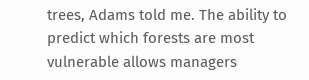trees, Adams told me. The ability to predict which forests are most vulnerable allows managers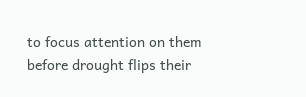to focus attention on them before drought flips their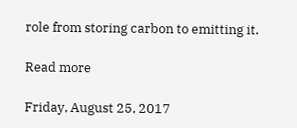role from storing carbon to emitting it.

Read more

Friday, August 25, 2017